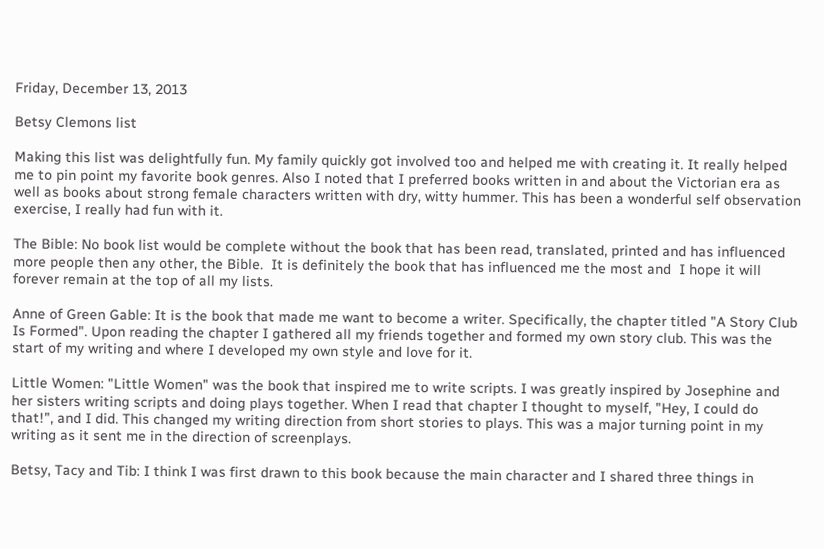Friday, December 13, 2013

Betsy Clemons list

Making this list was delightfully fun. My family quickly got involved too and helped me with creating it. It really helped me to pin point my favorite book genres. Also I noted that I preferred books written in and about the Victorian era as well as books about strong female characters written with dry, witty hummer. This has been a wonderful self observation exercise, I really had fun with it.

The Bible: No book list would be complete without the book that has been read, translated, printed and has influenced more people then any other, the Bible.  It is definitely the book that has influenced me the most and  I hope it will forever remain at the top of all my lists.

Anne of Green Gable: It is the book that made me want to become a writer. Specifically, the chapter titled "A Story Club Is Formed". Upon reading the chapter I gathered all my friends together and formed my own story club. This was the start of my writing and where I developed my own style and love for it.

Little Women: "Little Women" was the book that inspired me to write scripts. I was greatly inspired by Josephine and her sisters writing scripts and doing plays together. When I read that chapter I thought to myself, "Hey, I could do that!", and I did. This changed my writing direction from short stories to plays. This was a major turning point in my writing as it sent me in the direction of screenplays.

Betsy, Tacy and Tib: I think I was first drawn to this book because the main character and I shared three things in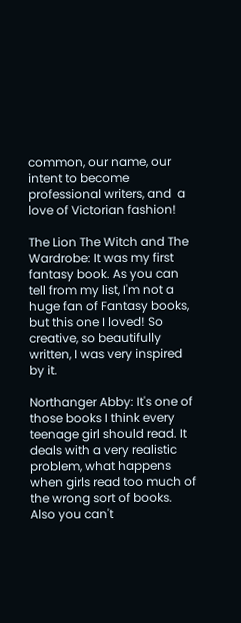common, our name, our intent to become professional writers, and  a love of Victorian fashion!

The Lion The Witch and The Wardrobe: It was my first fantasy book. As you can tell from my list, I'm not a huge fan of Fantasy books, but this one I loved! So creative, so beautifully written, I was very inspired by it.

Northanger Abby: It's one of those books I think every teenage girl should read. It deals with a very realistic problem, what happens when girls read too much of the wrong sort of books.  Also you can't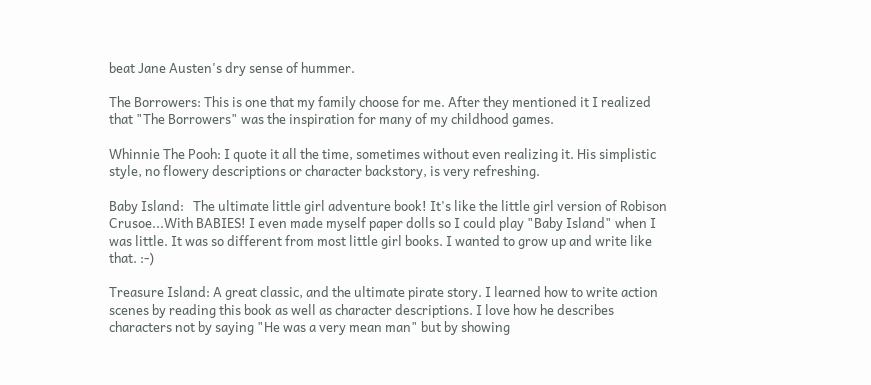beat Jane Austen's dry sense of hummer.

The Borrowers: This is one that my family choose for me. After they mentioned it I realized that "The Borrowers" was the inspiration for many of my childhood games.

Whinnie The Pooh: I quote it all the time, sometimes without even realizing it. His simplistic style, no flowery descriptions or character backstory, is very refreshing.

Baby Island:   The ultimate little girl adventure book! It's like the little girl version of Robison Crusoe...With BABIES! I even made myself paper dolls so I could play "Baby Island" when I was little. It was so different from most little girl books. I wanted to grow up and write like that. :-)

Treasure Island: A great classic, and the ultimate pirate story. I learned how to write action scenes by reading this book as well as character descriptions. I love how he describes characters not by saying "He was a very mean man" but by showing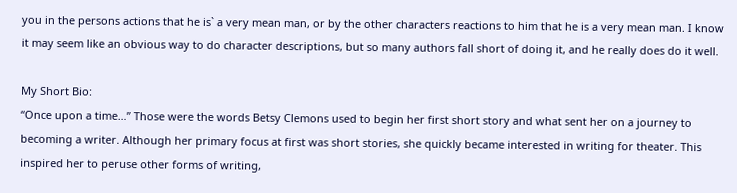you in the persons actions that he is` a very mean man, or by the other characters reactions to him that he is a very mean man. I know it may seem like an obvious way to do character descriptions, but so many authors fall short of doing it, and he really does do it well.

My Short Bio:
“Once upon a time…” Those were the words Betsy Clemons used to begin her first short story and what sent her on a journey to becoming a writer. Although her primary focus at first was short stories, she quickly became interested in writing for theater. This inspired her to peruse other forms of writing,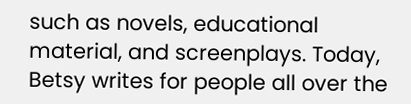such as novels, educational material, and screenplays. Today, Betsy writes for people all over the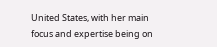United States, with her main focus and expertise being on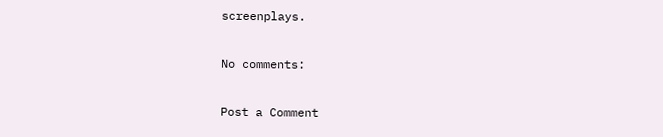screenplays.

No comments:

Post a Comment